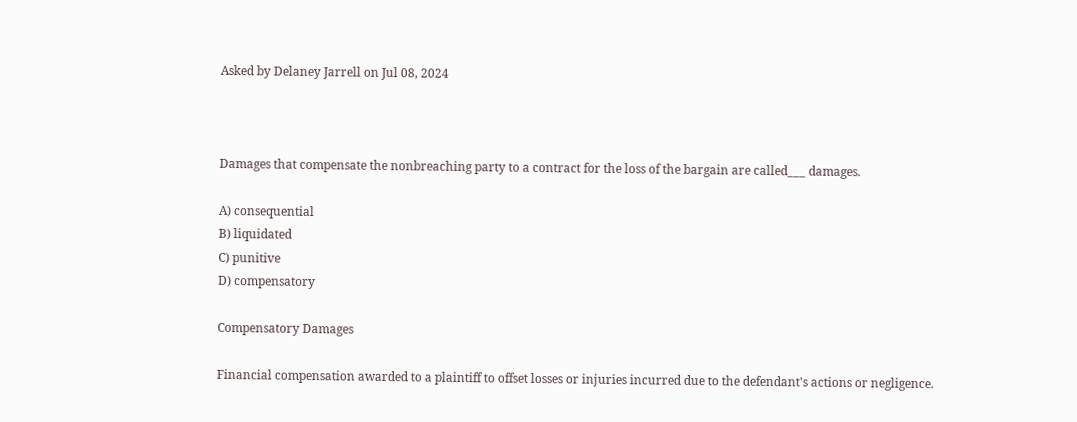Asked by Delaney Jarrell on Jul 08, 2024



Damages that compensate the nonbreaching party to a contract for the loss of the bargain are called___ damages.

A) consequential
B) liquidated
C) punitive
D) compensatory

Compensatory Damages

Financial compensation awarded to a plaintiff to offset losses or injuries incurred due to the defendant's actions or negligence.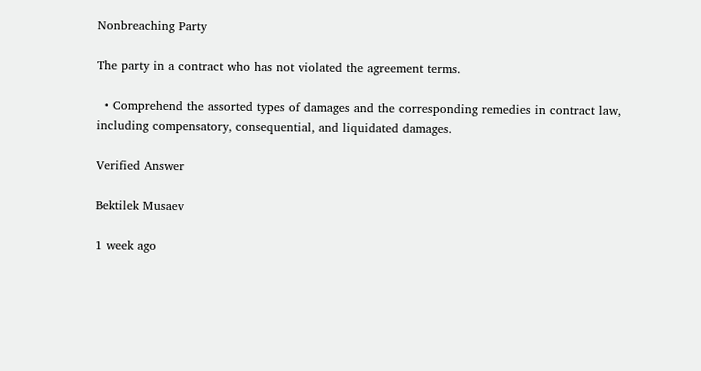Nonbreaching Party

The party in a contract who has not violated the agreement terms.

  • Comprehend the assorted types of damages and the corresponding remedies in contract law, including compensatory, consequential, and liquidated damages.

Verified Answer

Bektilek Musaev

1 week ago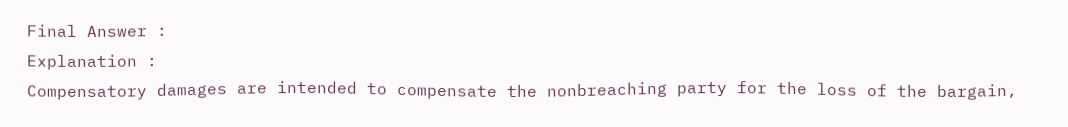Final Answer :
Explanation :
Compensatory damages are intended to compensate the nonbreaching party for the loss of the bargain,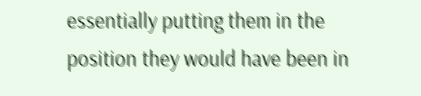essentially putting them in the position they would have been in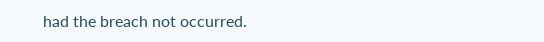had the breach not occurred.